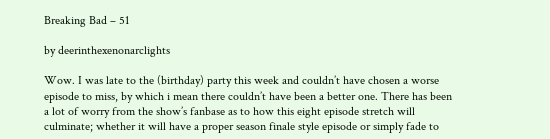Breaking Bad – 51

by deerinthexenonarclights

Wow. I was late to the (birthday) party this week and couldn’t have chosen a worse episode to miss, by which i mean there couldn’t have been a better one. There has been a lot of worry from the show’s fanbase as to how this eight episode stretch will culminate; whether it will have a proper season finale style episode or simply fade to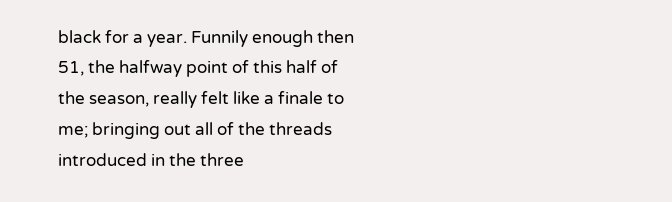black for a year. Funnily enough then 51, the halfway point of this half of the season, really felt like a finale to me; bringing out all of the threads introduced in the three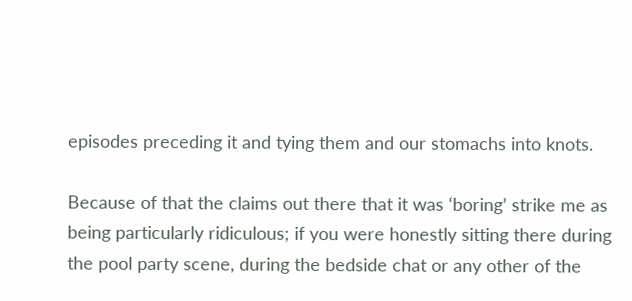episodes preceding it and tying them and our stomachs into knots.

Because of that the claims out there that it was ‘boring’ strike me as being particularly ridiculous; if you were honestly sitting there during the pool party scene, during the bedside chat or any other of the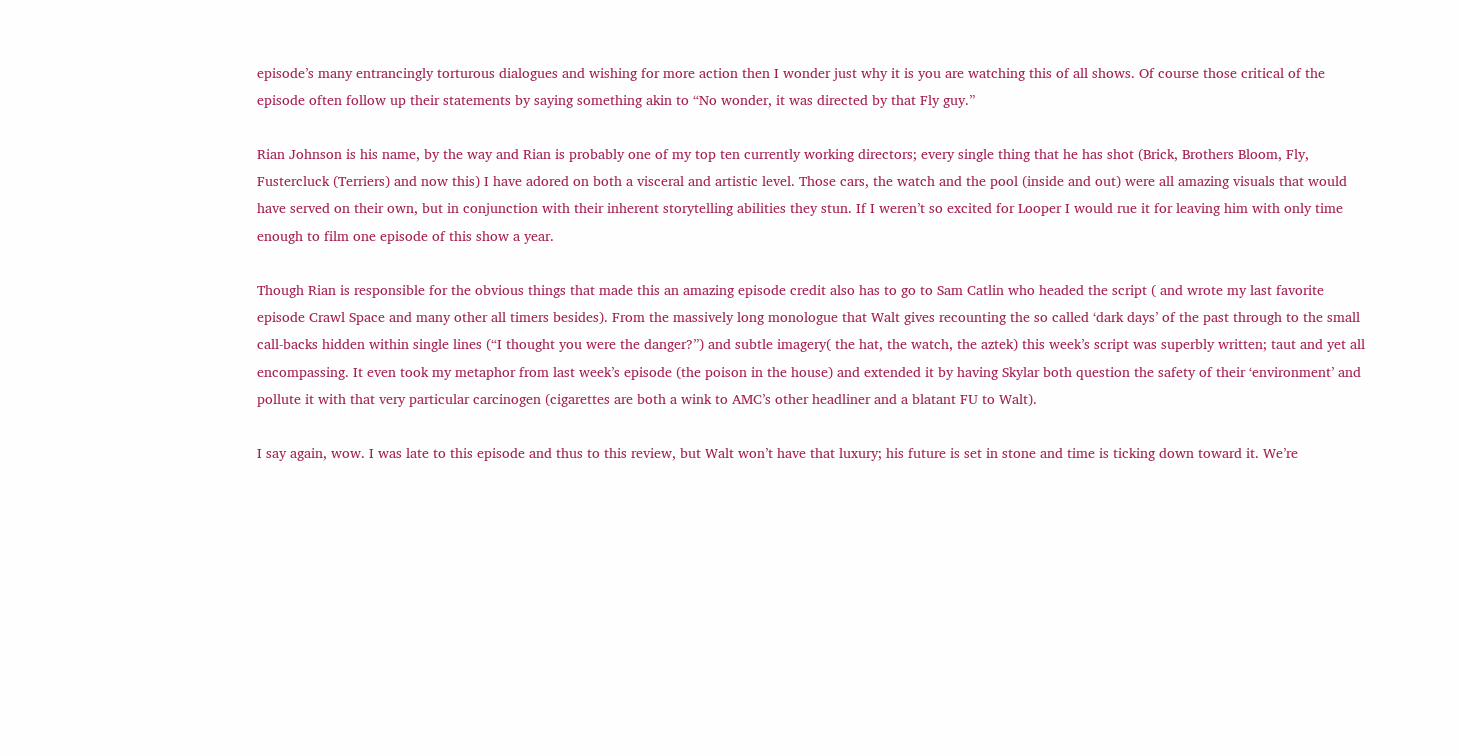episode’s many entrancingly torturous dialogues and wishing for more action then I wonder just why it is you are watching this of all shows. Of course those critical of the episode often follow up their statements by saying something akin to “No wonder, it was directed by that Fly guy.”

Rian Johnson is his name, by the way and Rian is probably one of my top ten currently working directors; every single thing that he has shot (Brick, Brothers Bloom, Fly, Fustercluck (Terriers) and now this) I have adored on both a visceral and artistic level. Those cars, the watch and the pool (inside and out) were all amazing visuals that would have served on their own, but in conjunction with their inherent storytelling abilities they stun. If I weren’t so excited for Looper I would rue it for leaving him with only time enough to film one episode of this show a year.

Though Rian is responsible for the obvious things that made this an amazing episode credit also has to go to Sam Catlin who headed the script ( and wrote my last favorite episode Crawl Space and many other all timers besides). From the massively long monologue that Walt gives recounting the so called ‘dark days’ of the past through to the small call-backs hidden within single lines (“I thought you were the danger?”) and subtle imagery( the hat, the watch, the aztek) this week’s script was superbly written; taut and yet all encompassing. It even took my metaphor from last week’s episode (the poison in the house) and extended it by having Skylar both question the safety of their ‘environment’ and pollute it with that very particular carcinogen (cigarettes are both a wink to AMC’s other headliner and a blatant FU to Walt).

I say again, wow. I was late to this episode and thus to this review, but Walt won’t have that luxury; his future is set in stone and time is ticking down toward it. We’re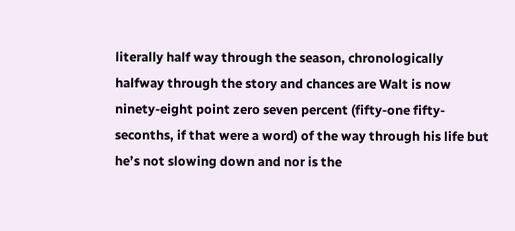literally half way through the season, chronologically halfway through the story and chances are Walt is now ninety-eight point zero seven percent (fifty-one fifty-seconths, if that were a word) of the way through his life but he’s not slowing down and nor is the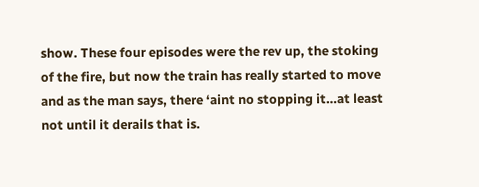show. These four episodes were the rev up, the stoking of the fire, but now the train has really started to move and as the man says, there ‘aint no stopping it…at least not until it derails that is.